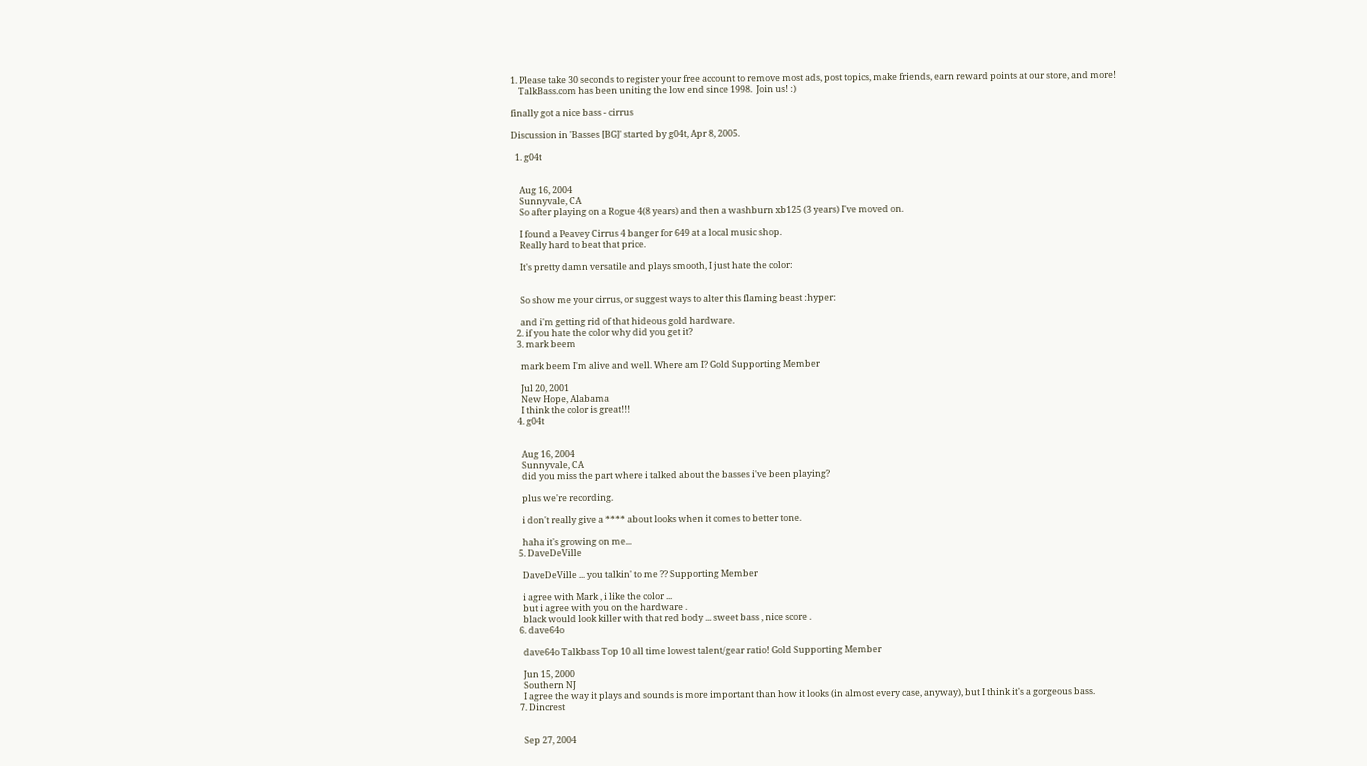1. Please take 30 seconds to register your free account to remove most ads, post topics, make friends, earn reward points at our store, and more!
    TalkBass.com has been uniting the low end since 1998.  Join us! :)

finally got a nice bass - cirrus

Discussion in 'Basses [BG]' started by g04t, Apr 8, 2005.

  1. g04t


    Aug 16, 2004
    Sunnyvale, CA
    So after playing on a Rogue 4(8 years) and then a washburn xb125 (3 years) I've moved on.

    I found a Peavey Cirrus 4 banger for 649 at a local music shop.
    Really hard to beat that price.

    It's pretty damn versatile and plays smooth, I just hate the color:


    So show me your cirrus, or suggest ways to alter this flaming beast :hyper:

    and i'm getting rid of that hideous gold hardware.
  2. if you hate the color why did you get it?
  3. mark beem

    mark beem I'm alive and well. Where am I? Gold Supporting Member

    Jul 20, 2001
    New Hope, Alabama
    I think the color is great!!!
  4. g04t


    Aug 16, 2004
    Sunnyvale, CA
    did you miss the part where i talked about the basses i've been playing?

    plus we're recording.

    i don't really give a **** about looks when it comes to better tone.

    haha it's growing on me...
  5. DaveDeVille

    DaveDeVille ... you talkin' to me ?? Supporting Member

    i agree with Mark , i like the color ...
    but i agree with you on the hardware .
    black would look killer with that red body ... sweet bass , nice score .
  6. dave64o

    dave64o Talkbass Top 10 all time lowest talent/gear ratio! Gold Supporting Member

    Jun 15, 2000
    Southern NJ
    I agree the way it plays and sounds is more important than how it looks (in almost every case, anyway), but I think it's a gorgeous bass.
  7. Dincrest


    Sep 27, 2004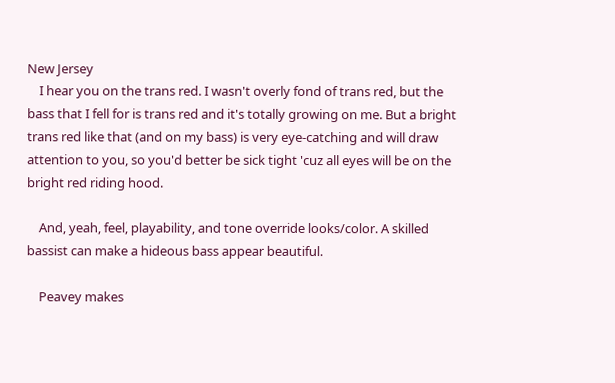New Jersey
    I hear you on the trans red. I wasn't overly fond of trans red, but the bass that I fell for is trans red and it's totally growing on me. But a bright trans red like that (and on my bass) is very eye-catching and will draw attention to you, so you'd better be sick tight 'cuz all eyes will be on the bright red riding hood.

    And, yeah, feel, playability, and tone override looks/color. A skilled bassist can make a hideous bass appear beautiful.

    Peavey makes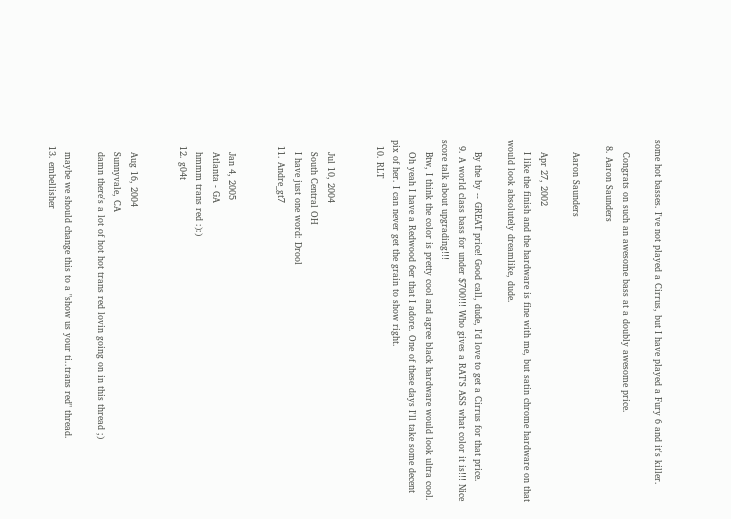some hot basses. I've not played a Cirrus, but I have played a Fury 6 and it's killer.

    Congrats on such an awesome bass at a doubly awesome price.
  8. Aaron Saunders

    Aaron Saunders

    Apr 27, 2002
    I like the finish and the hardware is fine with me, but satin chrome hardware on that would look absolutely dreamlike, dude.

    By the by -- GREAT price! Good call, dude, I'd love to get a Cirrus for that price.
  9. A world class bass for under $700!!! Who gives a RAT'S ASS what color it is!!! Nice score talk about upgrading!!!
    Btw, I think the color is pretty cool and agree black hardware would look ultra cool.
    Oh yeah I have a Redwood 6er that I adore. One of these days I'll take some decent pix of her. I can never get the grain to show right.
  10. RLT


    Jul 10, 2004
    South Central OH
    I have just one word: Drool
  11. Andre_gt7


    Jan 4, 2005
    Atlanta - GA
    hmmm trans red :):)
  12. g04t


    Aug 16, 2004
    Sunnyvale, CA
    damn there's a lot of hot hot trans red lovin going on in this thread ;)

    maybe we should change this to a "show us your ti..trans red" thread.
  13. embellisher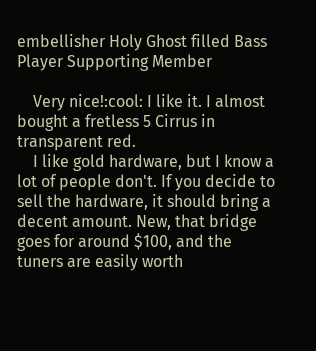embellisher Holy Ghost filled Bass Player Supporting Member

    Very nice!:cool: I like it. I almost bought a fretless 5 Cirrus in transparent red.
    I like gold hardware, but I know a lot of people don't. If you decide to sell the hardware, it should bring a decent amount. New, that bridge goes for around $100, and the tuners are easily worth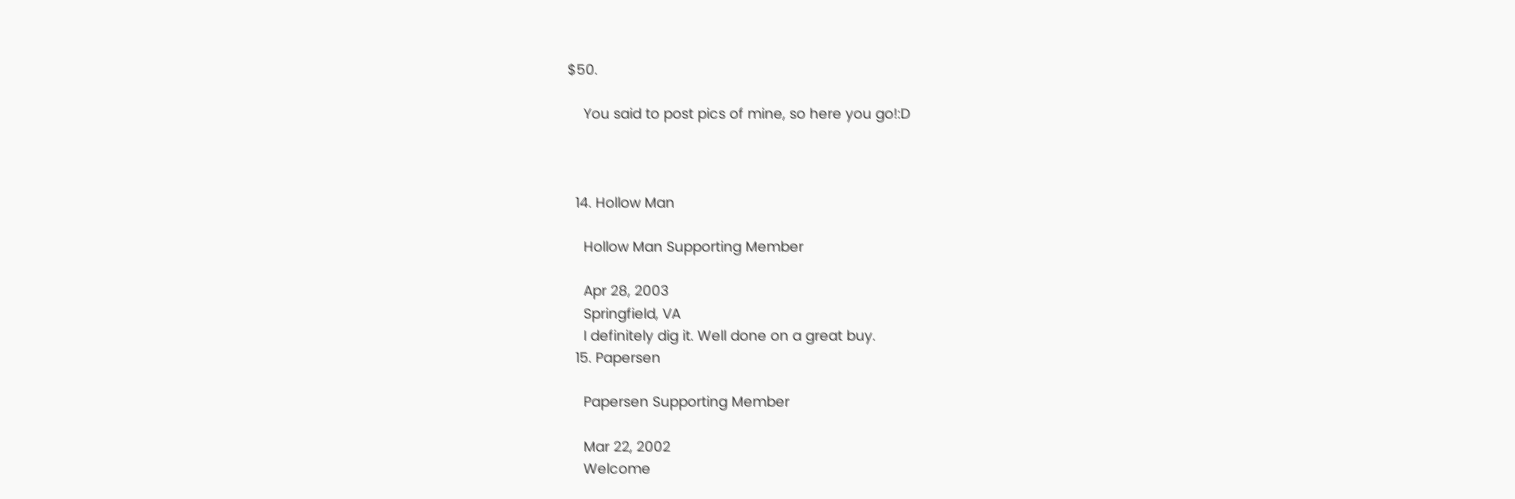$50.

    You said to post pics of mine, so here you go!:D



  14. Hollow Man

    Hollow Man Supporting Member

    Apr 28, 2003
    Springfield, VA
    I definitely dig it. Well done on a great buy.
  15. Papersen

    Papersen Supporting Member

    Mar 22, 2002
    Welcome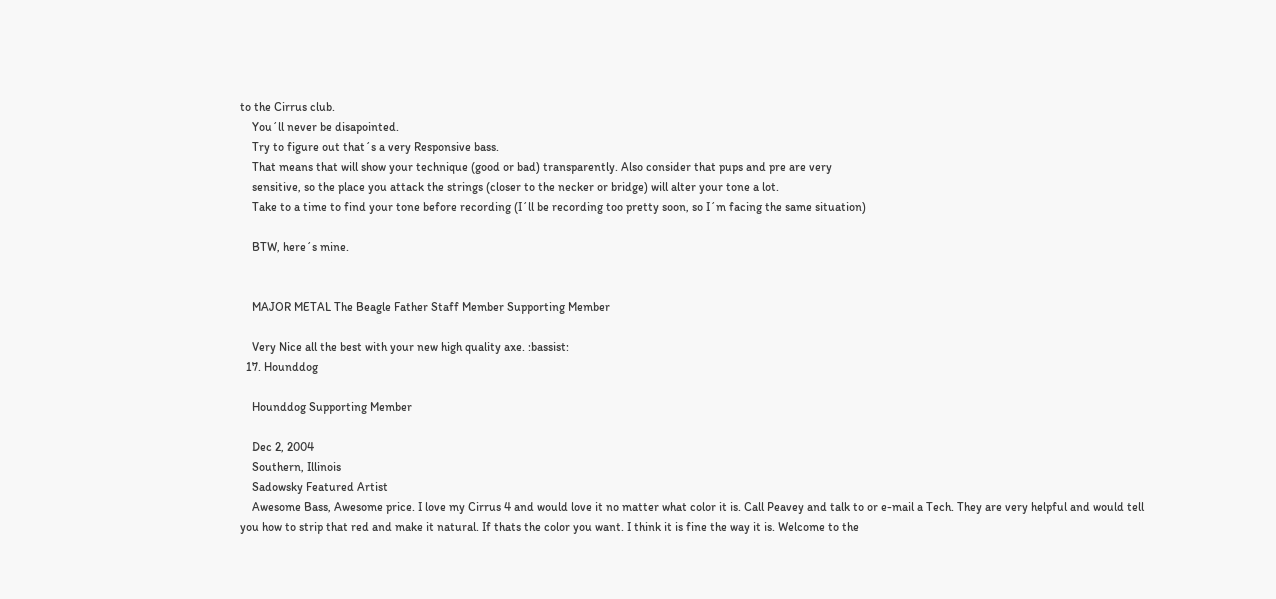to the Cirrus club.
    You´ll never be disapointed.
    Try to figure out that´s a very Responsive bass.
    That means that will show your technique (good or bad) transparently. Also consider that pups and pre are very
    sensitive, so the place you attack the strings (closer to the necker or bridge) will alter your tone a lot.
    Take to a time to find your tone before recording (I´ll be recording too pretty soon, so I´m facing the same situation)

    BTW, here´s mine.


    MAJOR METAL The Beagle Father Staff Member Supporting Member

    Very Nice all the best with your new high quality axe. :bassist:
  17. Hounddog

    Hounddog Supporting Member

    Dec 2, 2004
    Southern, Illinois
    Sadowsky Featured Artist
    Awesome Bass, Awesome price. I love my Cirrus 4 and would love it no matter what color it is. Call Peavey and talk to or e-mail a Tech. They are very helpful and would tell you how to strip that red and make it natural. If thats the color you want. I think it is fine the way it is. Welcome to the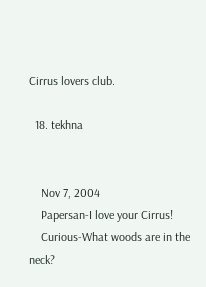Cirrus lovers club.

  18. tekhna


    Nov 7, 2004
    Papersan-I love your Cirrus!
    Curious-What woods are in the neck?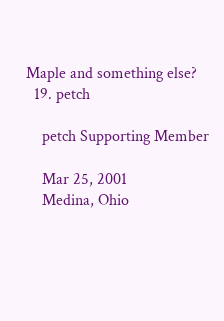Maple and something else?
  19. petch

    petch Supporting Member

    Mar 25, 2001
    Medina, Ohio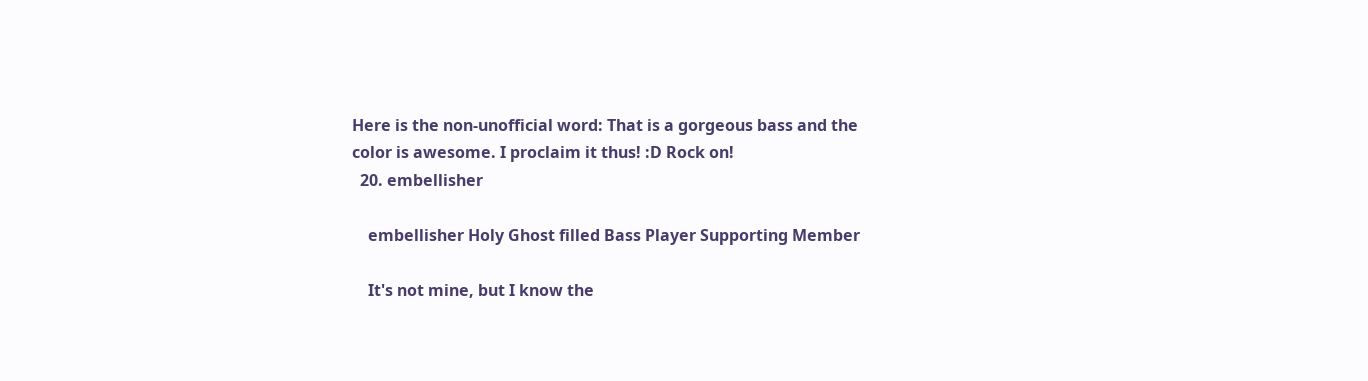Here is the non-unofficial word: That is a gorgeous bass and the color is awesome. I proclaim it thus! :D Rock on!
  20. embellisher

    embellisher Holy Ghost filled Bass Player Supporting Member

    It's not mine, but I know the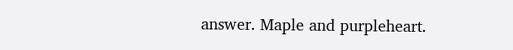answer. Maple and purpleheart.